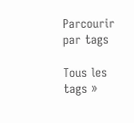Parcourir par tags

Tous les tags »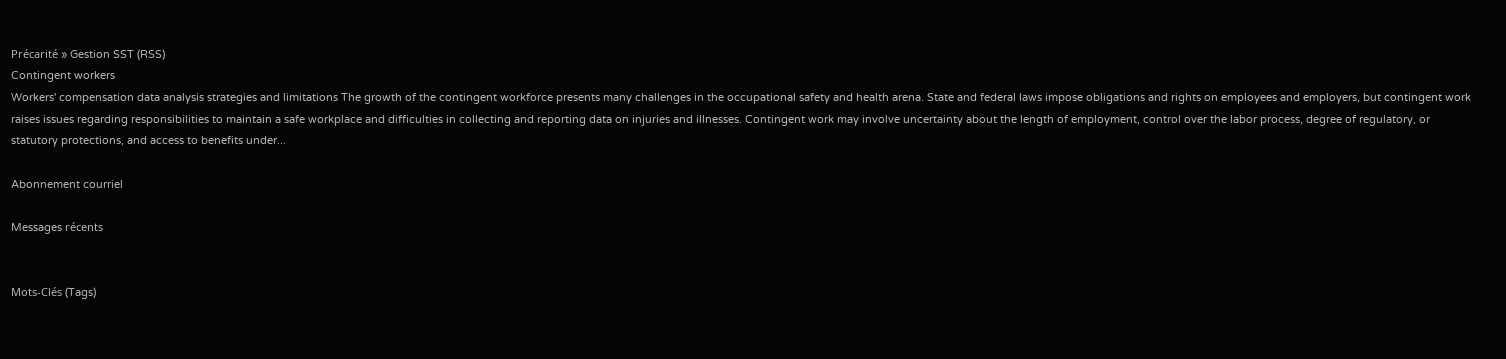Précarité » Gestion SST (RSS)
Contingent workers
Workers' compensation data analysis strategies and limitations The growth of the contingent workforce presents many challenges in the occupational safety and health arena. State and federal laws impose obligations and rights on employees and employers, but contingent work raises issues regarding responsibilities to maintain a safe workplace and difficulties in collecting and reporting data on injuries and illnesses. Contingent work may involve uncertainty about the length of employment, control over the labor process, degree of regulatory, or statutory protections, and access to benefits under...

Abonnement courriel

Messages récents


Mots-Clés (Tags)